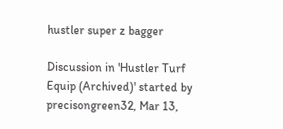hustler super z bagger

Discussion in 'Hustler Turf Equip (Archived)' started by precisongreen32, Mar 13,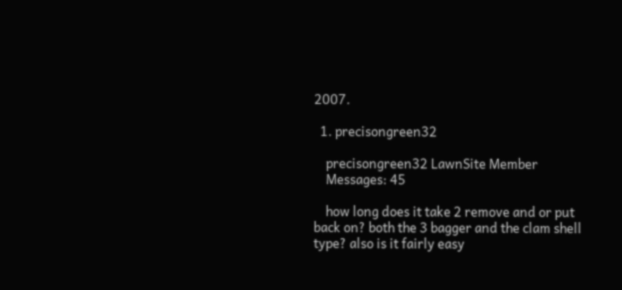2007.

  1. precisongreen32

    precisongreen32 LawnSite Member
    Messages: 45

    how long does it take 2 remove and or put back on? both the 3 bagger and the clam shell type? also is it fairly easy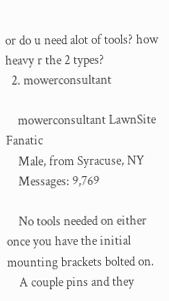or do u need alot of tools? how heavy r the 2 types?
  2. mowerconsultant

    mowerconsultant LawnSite Fanatic
    Male, from Syracuse, NY
    Messages: 9,769

    No tools needed on either once you have the initial mounting brackets bolted on.
    A couple pins and they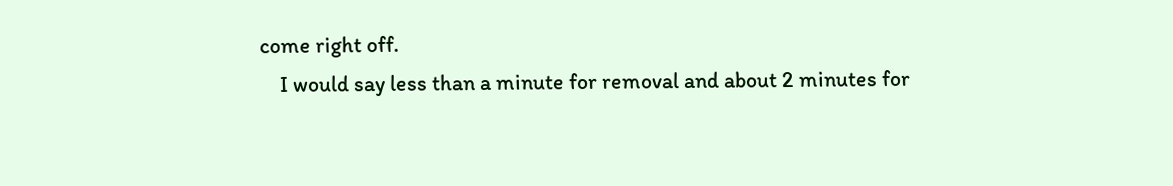come right off.
    I would say less than a minute for removal and about 2 minutes for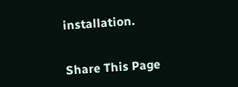installation.


Share This Page